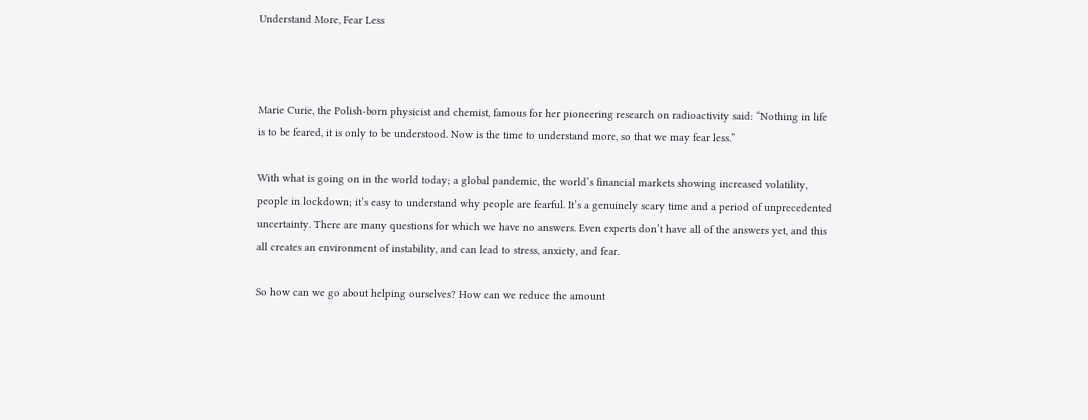Understand More, Fear Less



Marie Curie, the Polish-born physicist and chemist, famous for her pioneering research on radioactivity said: “Nothing in life is to be feared, it is only to be understood. Now is the time to understand more, so that we may fear less.”

With what is going on in the world today; a global pandemic, the world’s financial markets showing increased volatility, people in lockdown; it’s easy to understand why people are fearful. It’s a genuinely scary time and a period of unprecedented uncertainty. There are many questions for which we have no answers. Even experts don’t have all of the answers yet, and this all creates an environment of instability, and can lead to stress, anxiety, and fear.

So how can we go about helping ourselves? How can we reduce the amount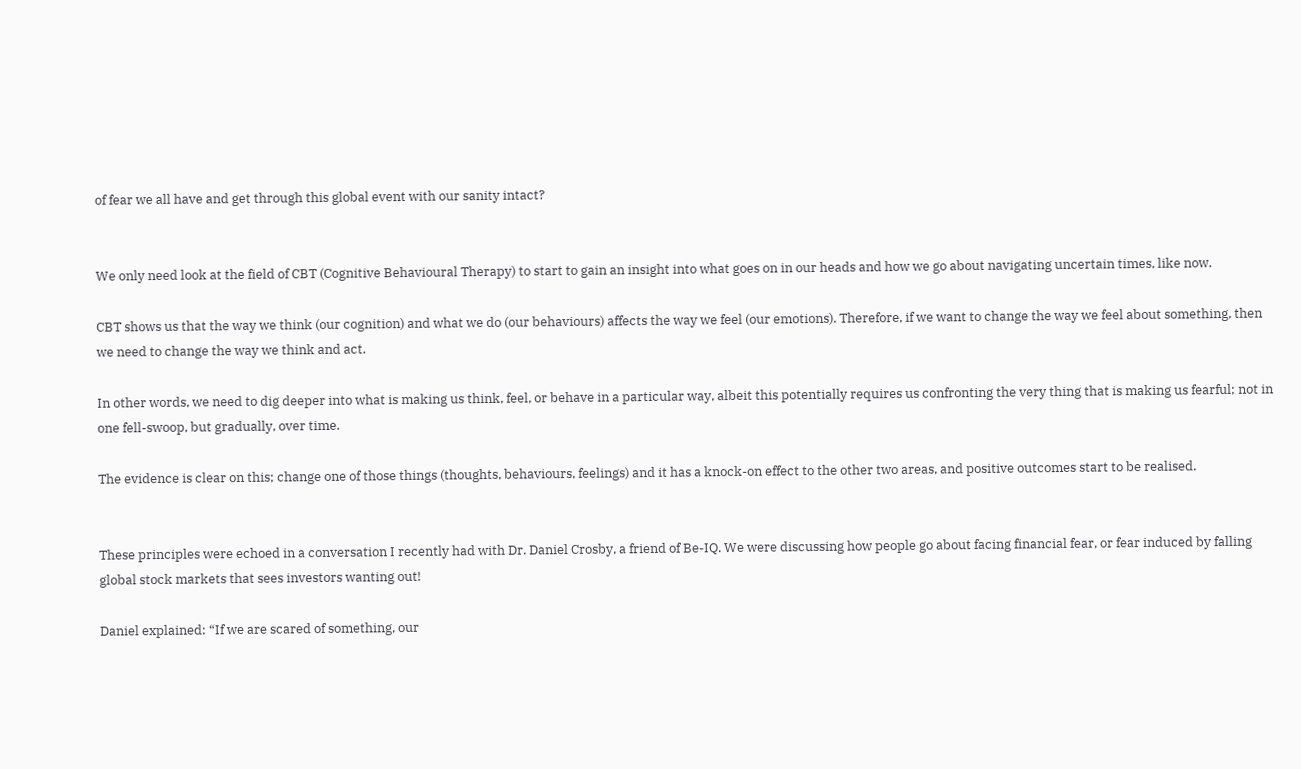of fear we all have and get through this global event with our sanity intact?


We only need look at the field of CBT (Cognitive Behavioural Therapy) to start to gain an insight into what goes on in our heads and how we go about navigating uncertain times, like now.

CBT shows us that the way we think (our cognition) and what we do (our behaviours) affects the way we feel (our emotions). Therefore, if we want to change the way we feel about something, then we need to change the way we think and act.

In other words, we need to dig deeper into what is making us think, feel, or behave in a particular way, albeit this potentially requires us confronting the very thing that is making us fearful; not in one fell-swoop, but gradually, over time.

The evidence is clear on this; change one of those things (thoughts, behaviours, feelings) and it has a knock-on effect to the other two areas, and positive outcomes start to be realised.


These principles were echoed in a conversation I recently had with Dr. Daniel Crosby, a friend of Be-IQ. We were discussing how people go about facing financial fear, or fear induced by falling global stock markets that sees investors wanting out!

Daniel explained: “If we are scared of something, our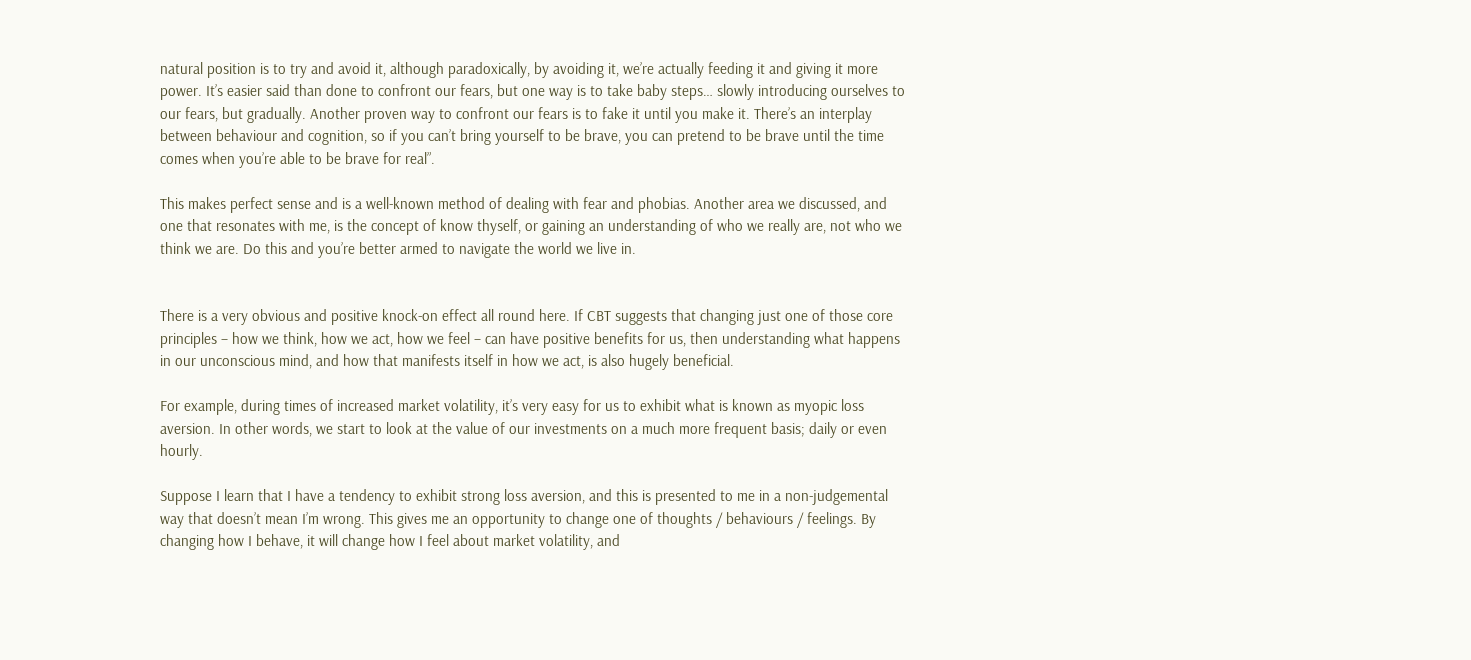natural position is to try and avoid it, although paradoxically, by avoiding it, we’re actually feeding it and giving it more power. It’s easier said than done to confront our fears, but one way is to take baby steps… slowly introducing ourselves to our fears, but gradually. Another proven way to confront our fears is to fake it until you make it. There’s an interplay between behaviour and cognition, so if you can’t bring yourself to be brave, you can pretend to be brave until the time comes when you’re able to be brave for real”.

This makes perfect sense and is a well-known method of dealing with fear and phobias. Another area we discussed, and one that resonates with me, is the concept of know thyself, or gaining an understanding of who we really are, not who we think we are. Do this and you’re better armed to navigate the world we live in.


There is a very obvious and positive knock-on effect all round here. If CBT suggests that changing just one of those core principles – how we think, how we act, how we feel – can have positive benefits for us, then understanding what happens in our unconscious mind, and how that manifests itself in how we act, is also hugely beneficial.

For example, during times of increased market volatility, it’s very easy for us to exhibit what is known as myopic loss aversion. In other words, we start to look at the value of our investments on a much more frequent basis; daily or even hourly.

Suppose I learn that I have a tendency to exhibit strong loss aversion, and this is presented to me in a non-judgemental way that doesn’t mean I’m wrong. This gives me an opportunity to change one of thoughts / behaviours / feelings. By changing how I behave, it will change how I feel about market volatility, and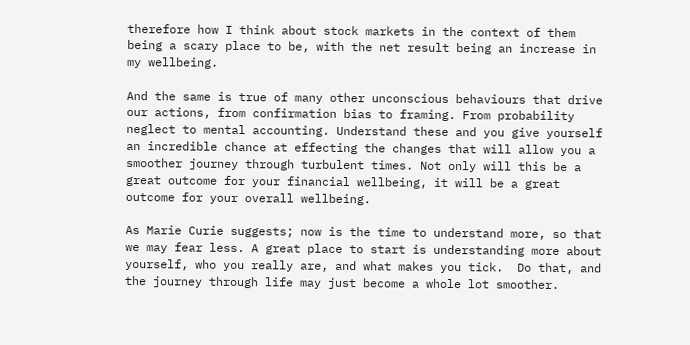therefore how I think about stock markets in the context of them being a scary place to be, with the net result being an increase in my wellbeing.

And the same is true of many other unconscious behaviours that drive our actions, from confirmation bias to framing. From probability neglect to mental accounting. Understand these and you give yourself an incredible chance at effecting the changes that will allow you a smoother journey through turbulent times. Not only will this be a great outcome for your financial wellbeing, it will be a great outcome for your overall wellbeing.

As Marie Curie suggests; now is the time to understand more, so that we may fear less. A great place to start is understanding more about yourself, who you really are, and what makes you tick.  Do that, and the journey through life may just become a whole lot smoother.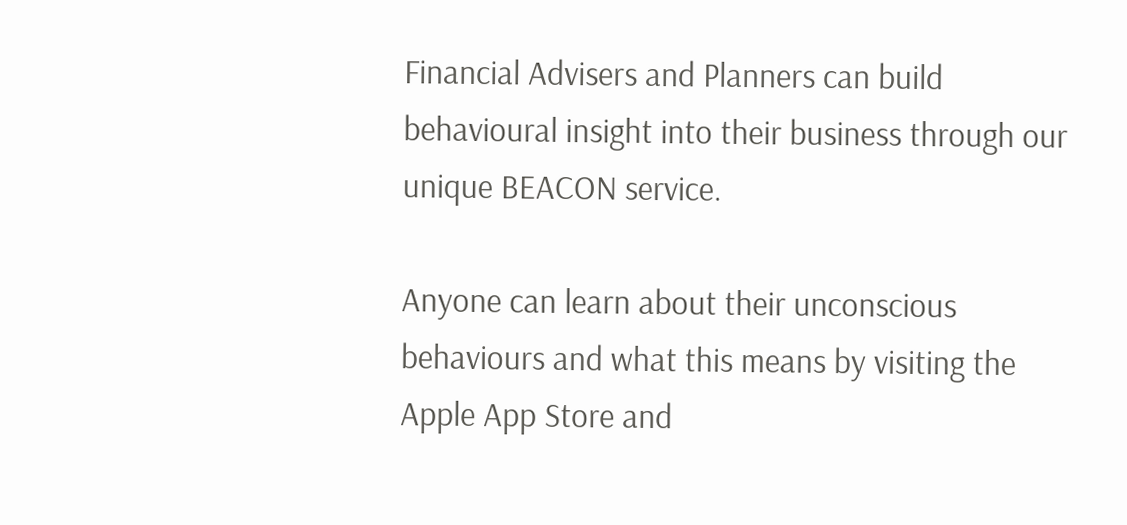Financial Advisers and Planners can build behavioural insight into their business through our unique BEACON service.

Anyone can learn about their unconscious behaviours and what this means by visiting the Apple App Store and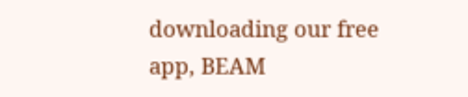downloading our free app, BEAM